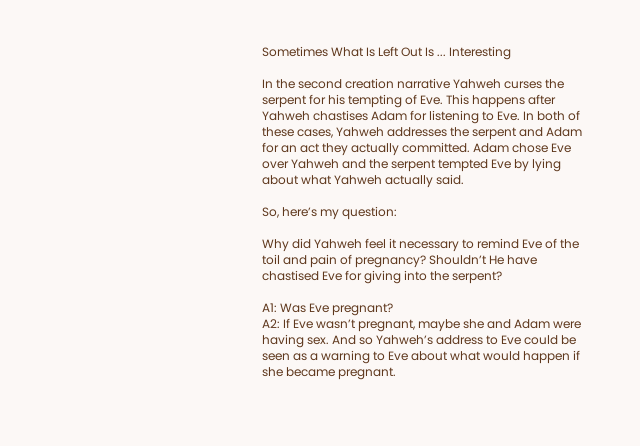Sometimes What Is Left Out Is ... Interesting

In the second creation narrative Yahweh curses the serpent for his tempting of Eve. This happens after Yahweh chastises Adam for listening to Eve. In both of these cases, Yahweh addresses the serpent and Adam for an act they actually committed. Adam chose Eve over Yahweh and the serpent tempted Eve by lying about what Yahweh actually said.

So, here’s my question:

Why did Yahweh feel it necessary to remind Eve of the toil and pain of pregnancy? Shouldn’t He have chastised Eve for giving into the serpent?

A1: Was Eve pregnant?
A2: If Eve wasn’t pregnant, maybe she and Adam were having sex. And so Yahweh’s address to Eve could be seen as a warning to Eve about what would happen if she became pregnant.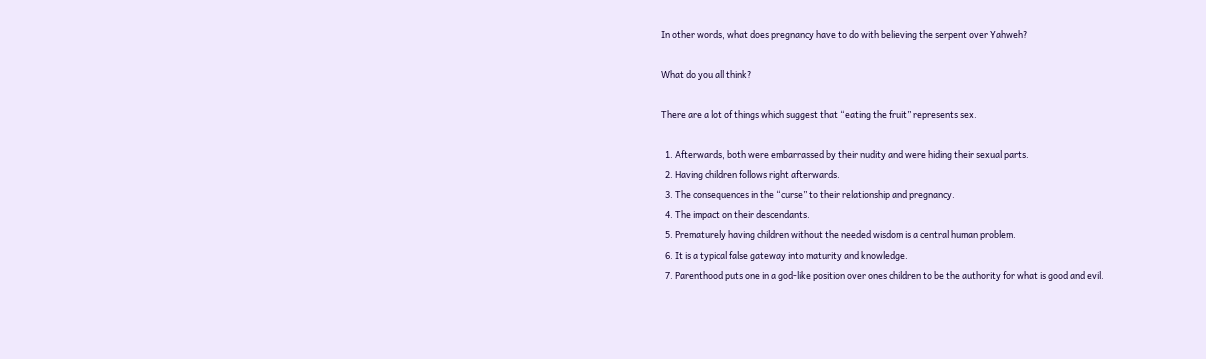In other words, what does pregnancy have to do with believing the serpent over Yahweh?

What do you all think?

There are a lot of things which suggest that “eating the fruit” represents sex.

  1. Afterwards, both were embarrassed by their nudity and were hiding their sexual parts.
  2. Having children follows right afterwards.
  3. The consequences in the “curse” to their relationship and pregnancy.
  4. The impact on their descendants.
  5. Prematurely having children without the needed wisdom is a central human problem.
  6. It is a typical false gateway into maturity and knowledge.
  7. Parenthood puts one in a god-like position over ones children to be the authority for what is good and evil.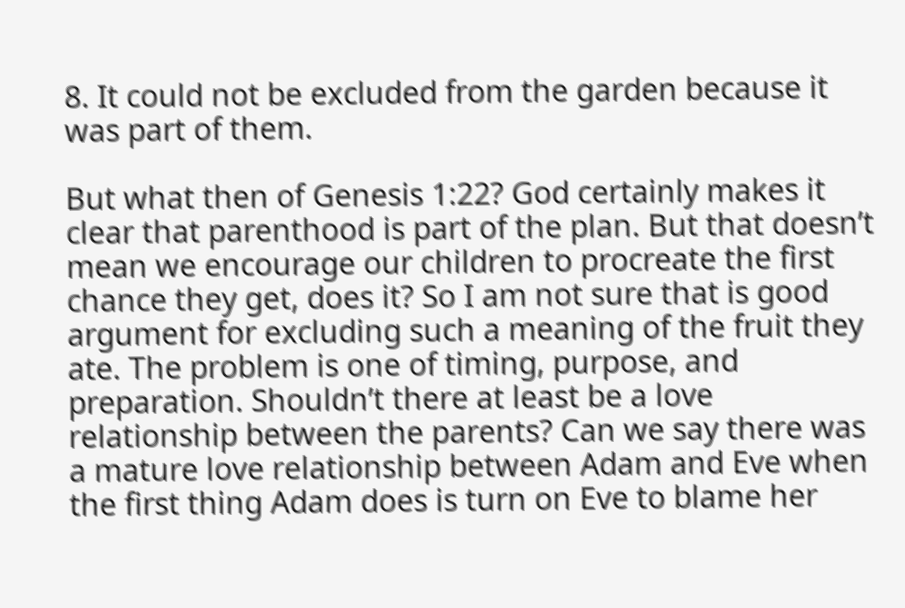8. It could not be excluded from the garden because it was part of them.

But what then of Genesis 1:22? God certainly makes it clear that parenthood is part of the plan. But that doesn’t mean we encourage our children to procreate the first chance they get, does it? So I am not sure that is good argument for excluding such a meaning of the fruit they ate. The problem is one of timing, purpose, and preparation. Shouldn’t there at least be a love relationship between the parents? Can we say there was a mature love relationship between Adam and Eve when the first thing Adam does is turn on Eve to blame her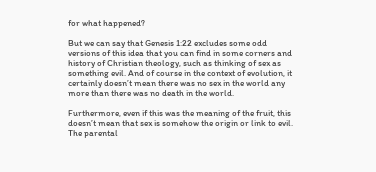for what happened?

But we can say that Genesis 1:22 excludes some odd versions of this idea that you can find in some corners and history of Christian theology, such as thinking of sex as something evil. And of course in the context of evolution, it certainly doesn’t mean there was no sex in the world any more than there was no death in the world.

Furthermore, even if this was the meaning of the fruit, this doesn’t mean that sex is somehow the origin or link to evil. The parental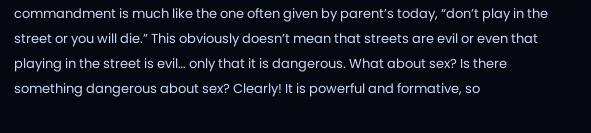commandment is much like the one often given by parent’s today, “don’t play in the street or you will die.” This obviously doesn’t mean that streets are evil or even that playing in the street is evil… only that it is dangerous. What about sex? Is there something dangerous about sex? Clearly! It is powerful and formative, so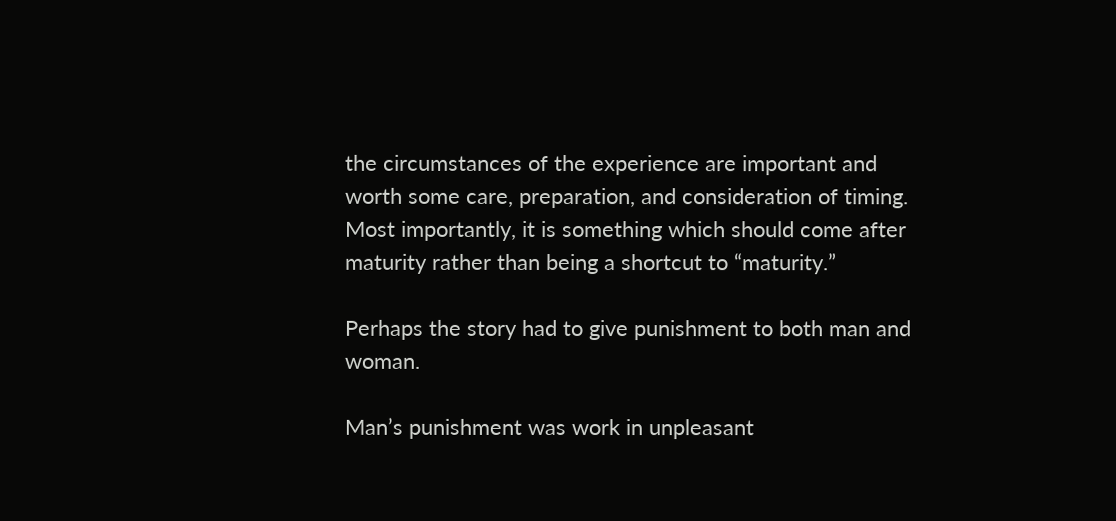the circumstances of the experience are important and worth some care, preparation, and consideration of timing. Most importantly, it is something which should come after maturity rather than being a shortcut to “maturity.”

Perhaps the story had to give punishment to both man and woman.

Man’s punishment was work in unpleasant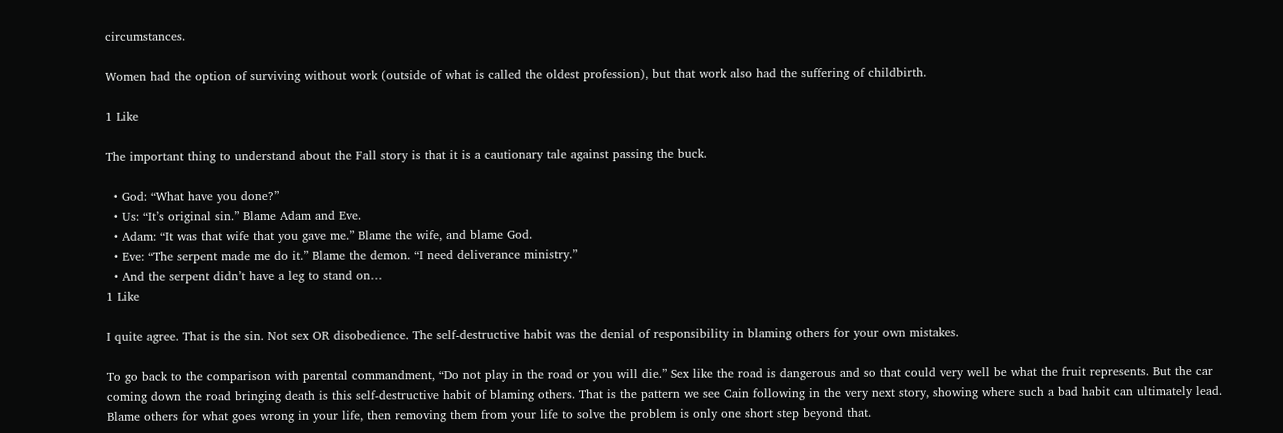circumstances.

Women had the option of surviving without work (outside of what is called the oldest profession), but that work also had the suffering of childbirth.

1 Like

The important thing to understand about the Fall story is that it is a cautionary tale against passing the buck.

  • God: “What have you done?”
  • Us: “It’s original sin.” Blame Adam and Eve.
  • Adam: “It was that wife that you gave me.” Blame the wife, and blame God.
  • Eve: “The serpent made me do it.” Blame the demon. “I need deliverance ministry.”
  • And the serpent didn’t have a leg to stand on…
1 Like

I quite agree. That is the sin. Not sex OR disobedience. The self-destructive habit was the denial of responsibility in blaming others for your own mistakes.

To go back to the comparison with parental commandment, “Do not play in the road or you will die.” Sex like the road is dangerous and so that could very well be what the fruit represents. But the car coming down the road bringing death is this self-destructive habit of blaming others. That is the pattern we see Cain following in the very next story, showing where such a bad habit can ultimately lead. Blame others for what goes wrong in your life, then removing them from your life to solve the problem is only one short step beyond that.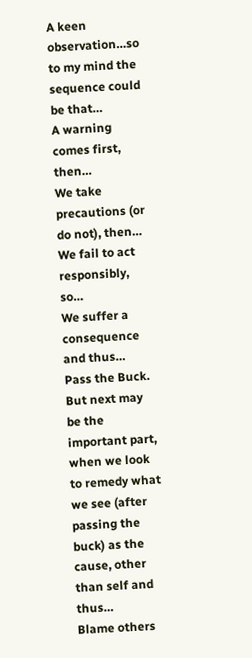A keen observation…so to my mind the sequence could be that…
A warning comes first, then…
We take precautions (or do not), then…
We fail to act responsibly, so…
We suffer a consequence and thus…
Pass the Buck.
But next may be the important part, when we look to remedy what we see (after passing the buck) as the cause, other than self and thus…
Blame others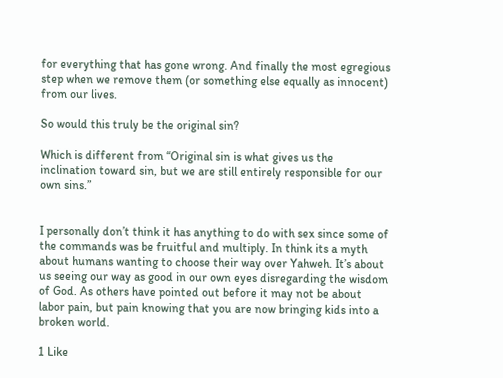for everything that has gone wrong. And finally the most egregious step when we remove them (or something else equally as innocent) from our lives.

So would this truly be the original sin?

Which is different from “Original sin is what gives us the inclination toward sin, but we are still entirely responsible for our own sins.”


I personally don’t think it has anything to do with sex since some of the commands was be fruitful and multiply. In think its a myth about humans wanting to choose their way over Yahweh. It’s about us seeing our way as good in our own eyes disregarding the wisdom of God. As others have pointed out before it may not be about labor pain, but pain knowing that you are now bringing kids into a broken world.

1 Like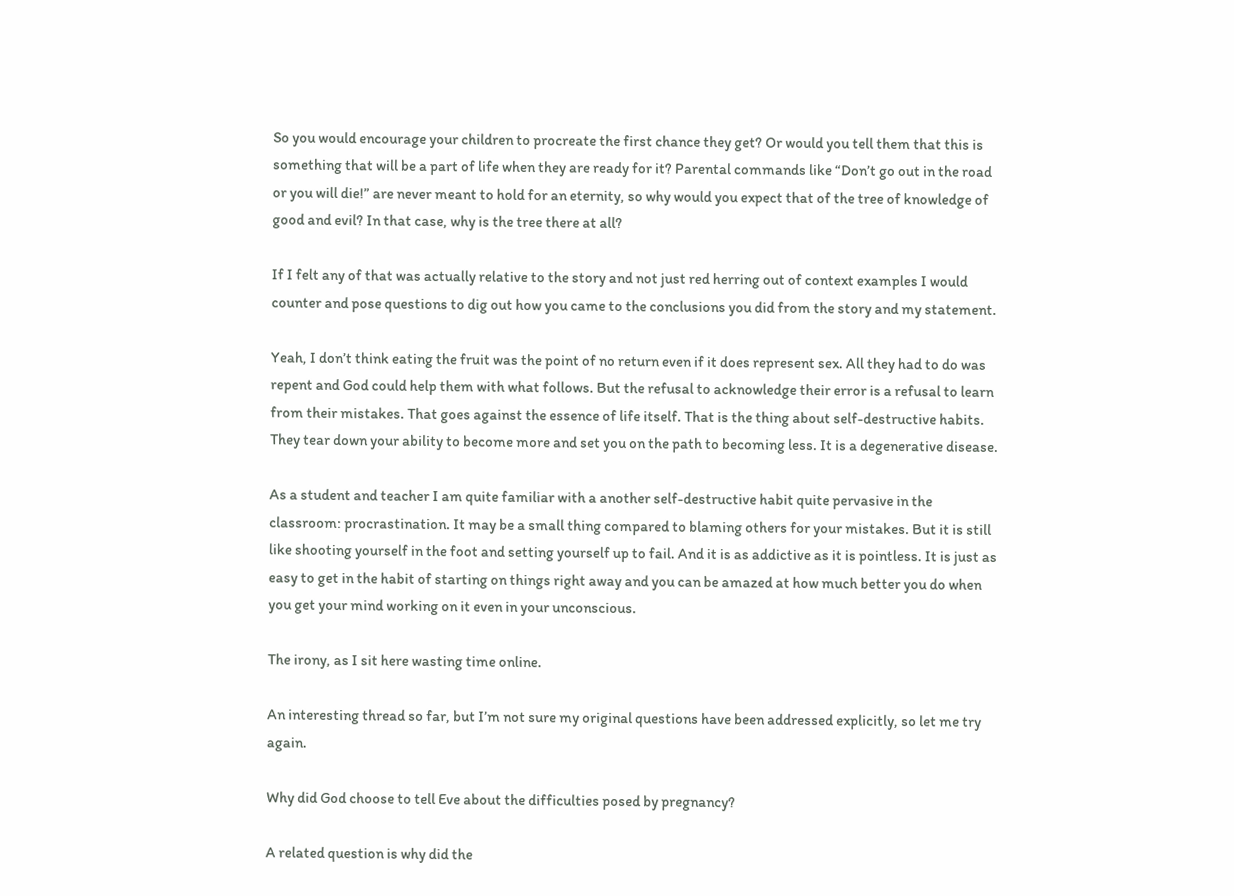So you would encourage your children to procreate the first chance they get? Or would you tell them that this is something that will be a part of life when they are ready for it? Parental commands like “Don’t go out in the road or you will die!” are never meant to hold for an eternity, so why would you expect that of the tree of knowledge of good and evil? In that case, why is the tree there at all?

If I felt any of that was actually relative to the story and not just red herring out of context examples I would counter and pose questions to dig out how you came to the conclusions you did from the story and my statement.

Yeah, I don’t think eating the fruit was the point of no return even if it does represent sex. All they had to do was repent and God could help them with what follows. But the refusal to acknowledge their error is a refusal to learn from their mistakes. That goes against the essence of life itself. That is the thing about self-destructive habits. They tear down your ability to become more and set you on the path to becoming less. It is a degenerative disease.

As a student and teacher I am quite familiar with a another self-destructive habit quite pervasive in the classroom: procrastination. It may be a small thing compared to blaming others for your mistakes. But it is still like shooting yourself in the foot and setting yourself up to fail. And it is as addictive as it is pointless. It is just as easy to get in the habit of starting on things right away and you can be amazed at how much better you do when you get your mind working on it even in your unconscious.

The irony, as I sit here wasting time online.

An interesting thread so far, but I’m not sure my original questions have been addressed explicitly, so let me try again.

Why did God choose to tell Eve about the difficulties posed by pregnancy?

A related question is why did the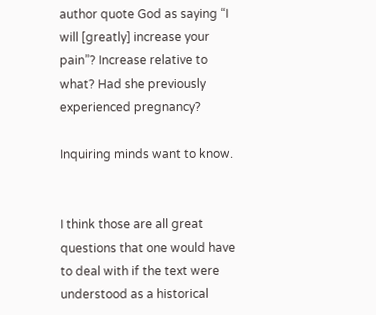author quote God as saying “I will [greatly] increase your pain”? Increase relative to what? Had she previously experienced pregnancy?

Inquiring minds want to know.


I think those are all great questions that one would have to deal with if the text were understood as a historical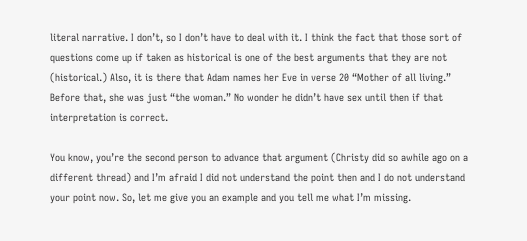literal narrative. I don’t, so I don’t have to deal with it. I think the fact that those sort of questions come up if taken as historical is one of the best arguments that they are not (historical.) Also, it is there that Adam names her Eve in verse 20 “Mother of all living.” Before that, she was just “the woman.” No wonder he didn’t have sex until then if that interpretation is correct.

You know, you’re the second person to advance that argument (Christy did so awhile ago on a different thread) and I’m afraid I did not understand the point then and I do not understand your point now. So, let me give you an example and you tell me what I’m missing.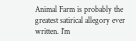Animal Farm is probably the greatest satirical allegory ever written. I’m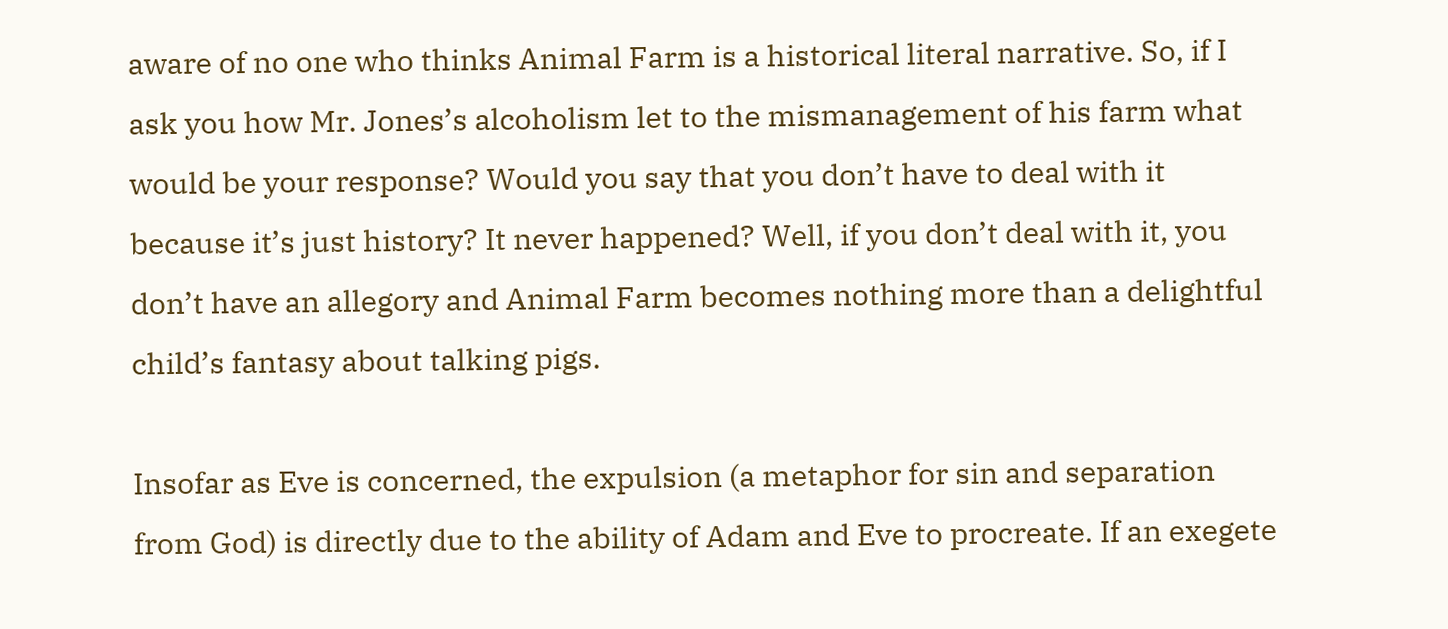aware of no one who thinks Animal Farm is a historical literal narrative. So, if I ask you how Mr. Jones’s alcoholism let to the mismanagement of his farm what would be your response? Would you say that you don’t have to deal with it because it’s just history? It never happened? Well, if you don’t deal with it, you don’t have an allegory and Animal Farm becomes nothing more than a delightful child’s fantasy about talking pigs.

Insofar as Eve is concerned, the expulsion (a metaphor for sin and separation from God) is directly due to the ability of Adam and Eve to procreate. If an exegete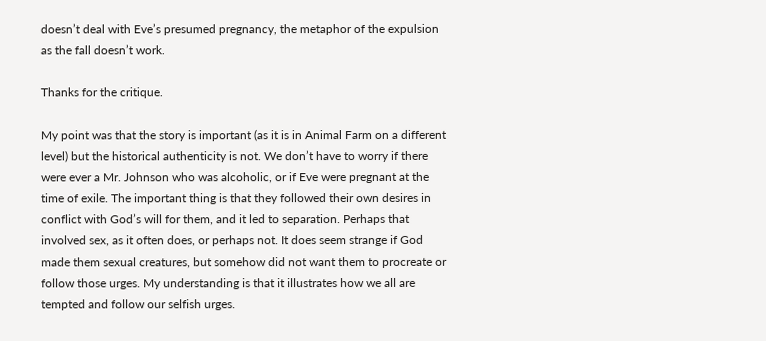doesn’t deal with Eve’s presumed pregnancy, the metaphor of the expulsion as the fall doesn’t work.

Thanks for the critique.

My point was that the story is important (as it is in Animal Farm on a different level) but the historical authenticity is not. We don’t have to worry if there were ever a Mr. Johnson who was alcoholic, or if Eve were pregnant at the time of exile. The important thing is that they followed their own desires in conflict with God’s will for them, and it led to separation. Perhaps that involved sex, as it often does, or perhaps not. It does seem strange if God made them sexual creatures, but somehow did not want them to procreate or follow those urges. My understanding is that it illustrates how we all are tempted and follow our selfish urges.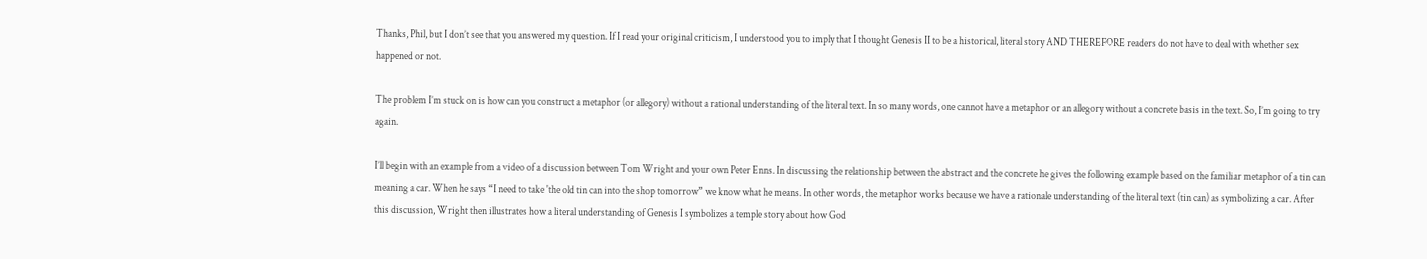Thanks, Phil, but I don’t see that you answered my question. If I read your original criticism, I understood you to imply that I thought Genesis II to be a historical, literal story AND THEREFORE readers do not have to deal with whether sex happened or not.

The problem I’m stuck on is how can you construct a metaphor (or allegory) without a rational understanding of the literal text. In so many words, one cannot have a metaphor or an allegory without a concrete basis in the text. So, I’m going to try again.

I’ll begin with an example from a video of a discussion between Tom Wright and your own Peter Enns. In discussing the relationship between the abstract and the concrete he gives the following example based on the familiar metaphor of a tin can meaning a car. When he says “I need to take 'the old tin can into the shop tomorrow” we know what he means. In other words, the metaphor works because we have a rationale understanding of the literal text (tin can) as symbolizing a car. After this discussion, Wright then illustrates how a literal understanding of Genesis I symbolizes a temple story about how God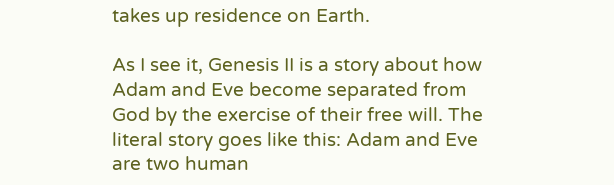takes up residence on Earth.

As I see it, Genesis II is a story about how Adam and Eve become separated from God by the exercise of their free will. The literal story goes like this: Adam and Eve are two human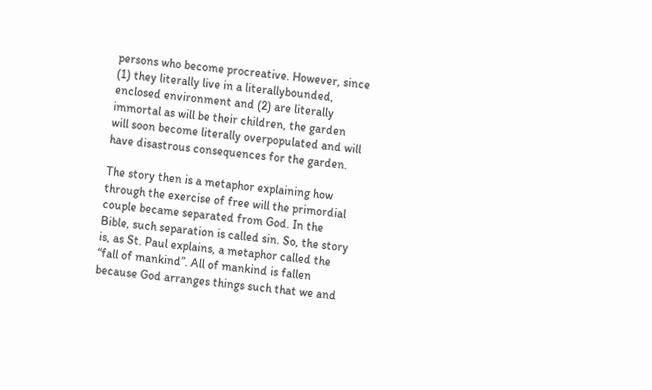persons who become procreative. However, since (1) they literally live in a literallybounded, enclosed environment and (2) are literally immortal as will be their children, the garden will soon become literally overpopulated and will have disastrous consequences for the garden.

The story then is a metaphor explaining how through the exercise of free will the primordial couple became separated from God. In the Bible, such separation is called sin. So, the story is, as St. Paul explains, a metaphor called the “fall of mankind”. All of mankind is fallen because God arranges things such that we and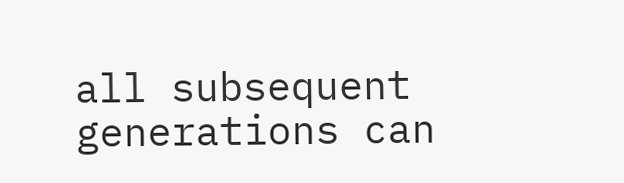all subsequent generations can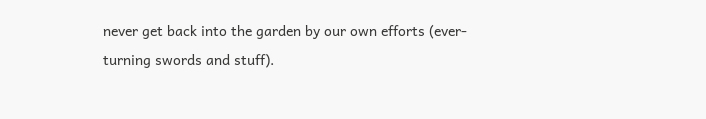never get back into the garden by our own efforts (ever-turning swords and stuff).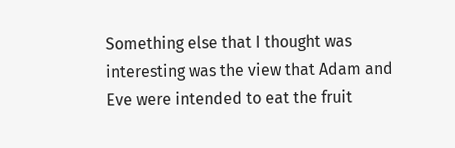Something else that I thought was interesting was the view that Adam and Eve were intended to eat the fruit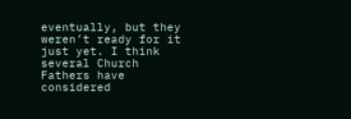eventually, but they weren’t ready for it just yet. I think several Church Fathers have considered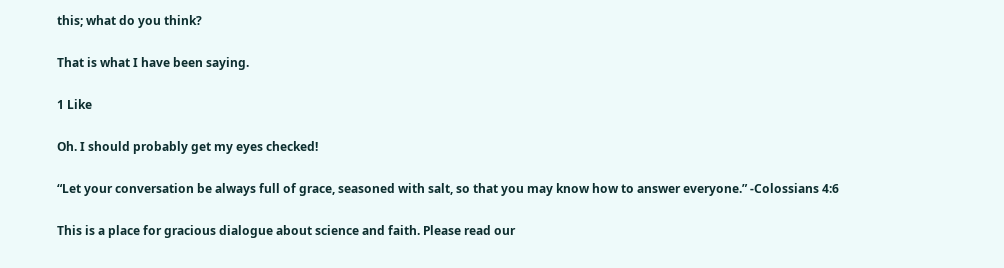this; what do you think?

That is what I have been saying.

1 Like

Oh. I should probably get my eyes checked!

“Let your conversation be always full of grace, seasoned with salt, so that you may know how to answer everyone.” -Colossians 4:6

This is a place for gracious dialogue about science and faith. Please read our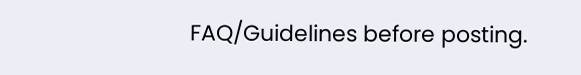FAQ/Guidelines before posting.